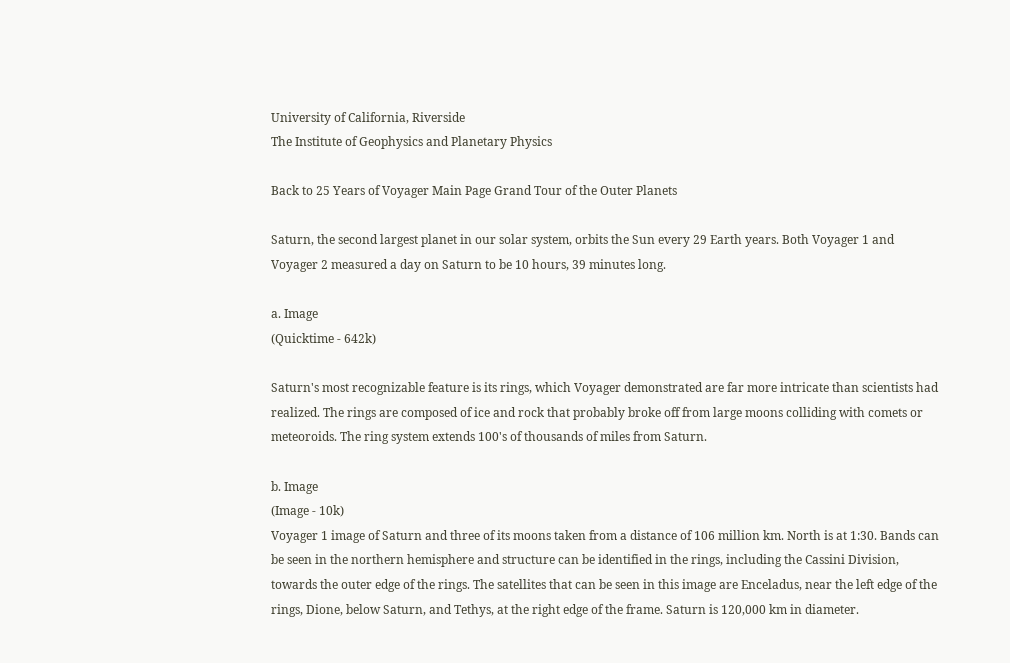University of California, Riverside
The Institute of Geophysics and Planetary Physics

Back to 25 Years of Voyager Main Page Grand Tour of the Outer Planets

Saturn, the second largest planet in our solar system, orbits the Sun every 29 Earth years. Both Voyager 1 and Voyager 2 measured a day on Saturn to be 10 hours, 39 minutes long.

a. Image
(Quicktime - 642k)

Saturn's most recognizable feature is its rings, which Voyager demonstrated are far more intricate than scientists had realized. The rings are composed of ice and rock that probably broke off from large moons colliding with comets or meteoroids. The ring system extends 100's of thousands of miles from Saturn.

b. Image
(Image - 10k)
Voyager 1 image of Saturn and three of its moons taken from a distance of 106 million km. North is at 1:30. Bands can be seen in the northern hemisphere and structure can be identified in the rings, including the Cassini Division, towards the outer edge of the rings. The satellites that can be seen in this image are Enceladus, near the left edge of the rings, Dione, below Saturn, and Tethys, at the right edge of the frame. Saturn is 120,000 km in diameter.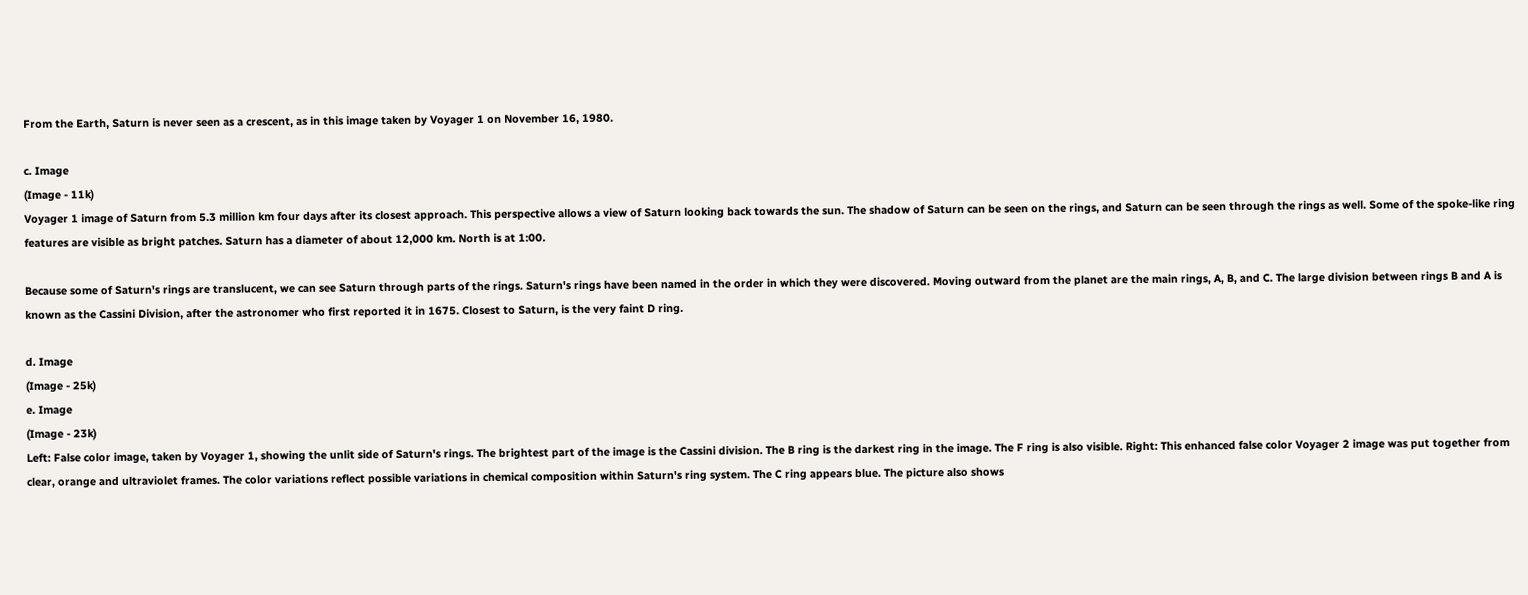From the Earth, Saturn is never seen as a crescent, as in this image taken by Voyager 1 on November 16, 1980.

c. Image
(Image - 11k)
Voyager 1 image of Saturn from 5.3 million km four days after its closest approach. This perspective allows a view of Saturn looking back towards the sun. The shadow of Saturn can be seen on the rings, and Saturn can be seen through the rings as well. Some of the spoke-like ring features are visible as bright patches. Saturn has a diameter of about 12,000 km. North is at 1:00.

Because some of Saturn's rings are translucent, we can see Saturn through parts of the rings. Saturn's rings have been named in the order in which they were discovered. Moving outward from the planet are the main rings, A, B, and C. The large division between rings B and A is known as the Cassini Division, after the astronomer who first reported it in 1675. Closest to Saturn, is the very faint D ring.

d. Image
(Image - 25k)
e. Image
(Image - 23k)
Left: False color image, taken by Voyager 1, showing the unlit side of Saturn's rings. The brightest part of the image is the Cassini division. The B ring is the darkest ring in the image. The F ring is also visible. Right: This enhanced false color Voyager 2 image was put together from clear, orange and ultraviolet frames. The color variations reflect possible variations in chemical composition within Saturn's ring system. The C ring appears blue. The picture also shows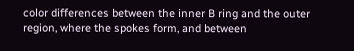color differences between the inner B ring and the outer region, where the spokes form, and between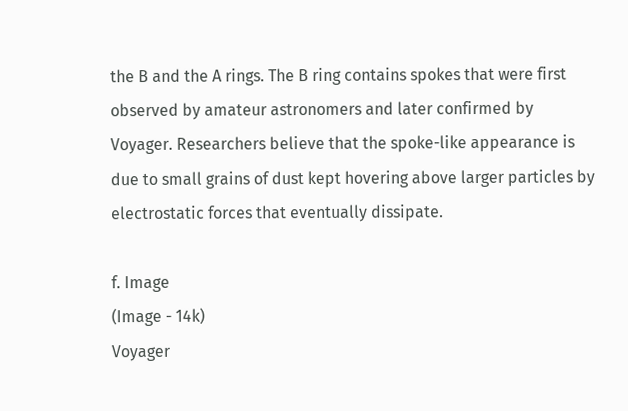the B and the A rings. The B ring contains spokes that were first observed by amateur astronomers and later confirmed by Voyager. Researchers believe that the spoke-like appearance is due to small grains of dust kept hovering above larger particles by electrostatic forces that eventually dissipate.

f. Image
(Image - 14k)
Voyager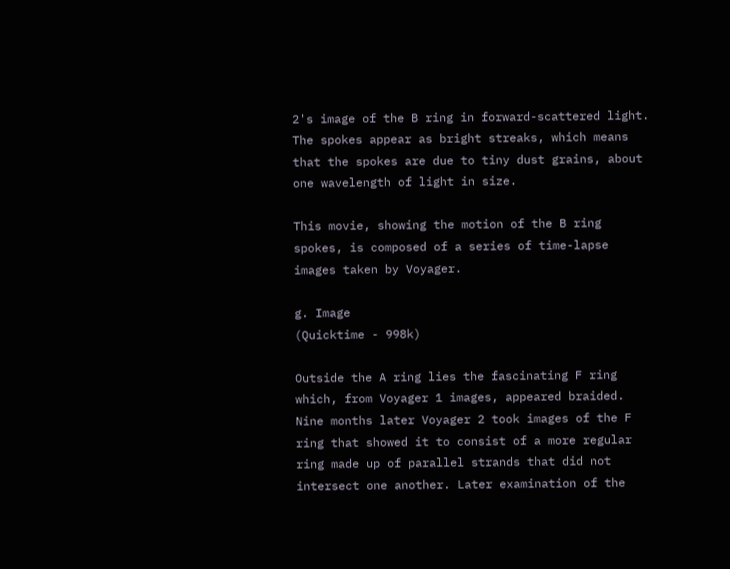2's image of the B ring in forward-scattered light. The spokes appear as bright streaks, which means that the spokes are due to tiny dust grains, about one wavelength of light in size.

This movie, showing the motion of the B ring spokes, is composed of a series of time-lapse images taken by Voyager.

g. Image
(Quicktime - 998k)

Outside the A ring lies the fascinating F ring which, from Voyager 1 images, appeared braided. Nine months later Voyager 2 took images of the F ring that showed it to consist of a more regular ring made up of parallel strands that did not intersect one another. Later examination of the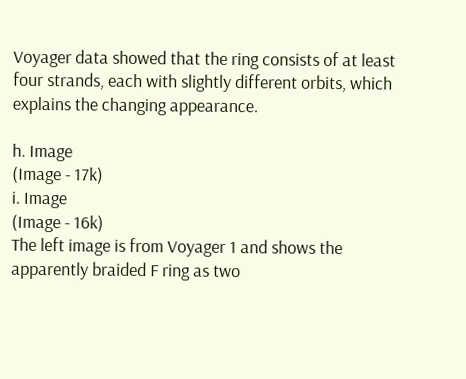Voyager data showed that the ring consists of at least four strands, each with slightly different orbits, which explains the changing appearance.

h. Image
(Image - 17k)
i. Image
(Image - 16k)
The left image is from Voyager 1 and shows the apparently braided F ring as two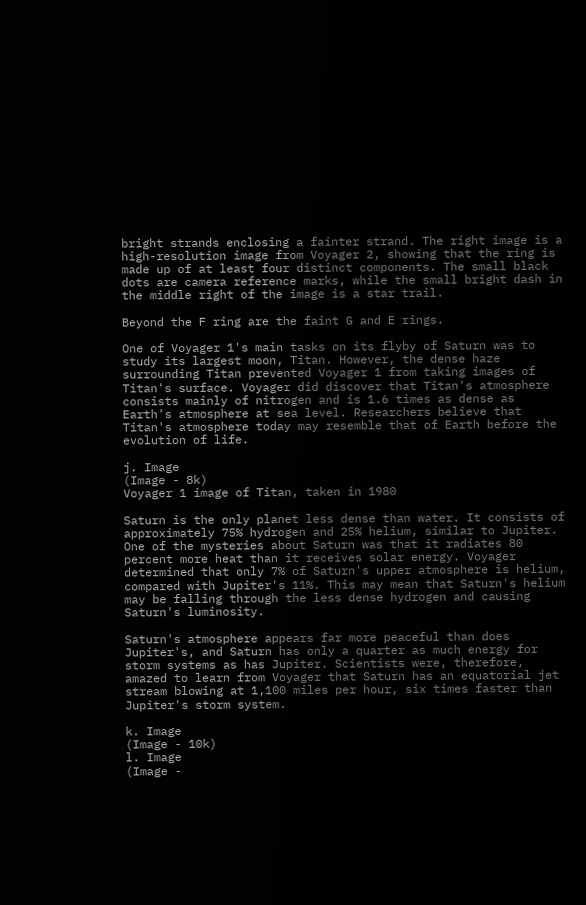bright strands enclosing a fainter strand. The right image is a high-resolution image from Voyager 2, showing that the ring is made up of at least four distinct components. The small black dots are camera reference marks, while the small bright dash in the middle right of the image is a star trail.

Beyond the F ring are the faint G and E rings.

One of Voyager 1's main tasks on its flyby of Saturn was to study its largest moon, Titan. However, the dense haze surrounding Titan prevented Voyager 1 from taking images of Titan's surface. Voyager did discover that Titan's atmosphere consists mainly of nitrogen and is 1.6 times as dense as Earth's atmosphere at sea level. Researchers believe that Titan's atmosphere today may resemble that of Earth before the evolution of life.

j. Image
(Image - 8k)
Voyager 1 image of Titan, taken in 1980

Saturn is the only planet less dense than water. It consists of approximately 75% hydrogen and 25% helium, similar to Jupiter. One of the mysteries about Saturn was that it radiates 80 percent more heat than it receives solar energy. Voyager determined that only 7% of Saturn's upper atmosphere is helium, compared with Jupiter's 11%. This may mean that Saturn's helium may be falling through the less dense hydrogen and causing Saturn's luminosity.

Saturn's atmosphere appears far more peaceful than does Jupiter's, and Saturn has only a quarter as much energy for storm systems as has Jupiter. Scientists were, therefore, amazed to learn from Voyager that Saturn has an equatorial jet stream blowing at 1,100 miles per hour, six times faster than Jupiter's storm system.

k. Image
(Image - 10k)
l. Image
(Image -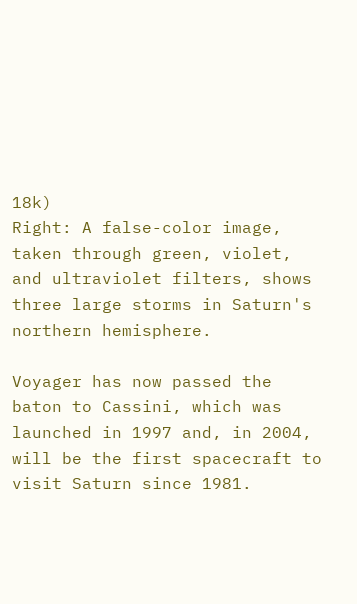18k)
Right: A false-color image, taken through green, violet, and ultraviolet filters, shows three large storms in Saturn's northern hemisphere.

Voyager has now passed the baton to Cassini, which was launched in 1997 and, in 2004, will be the first spacecraft to visit Saturn since 1981.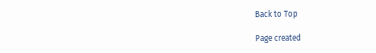Back to Top

Page created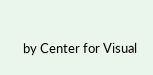by Center for Visual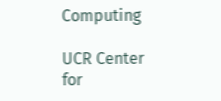Computing

UCR Center for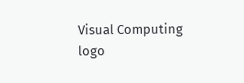Visual Computing logo